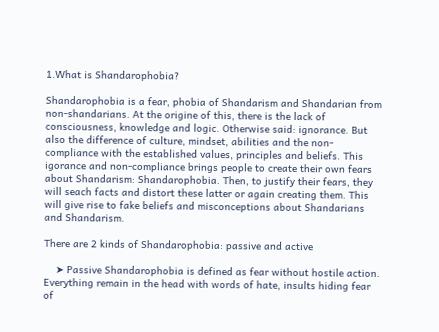1.What is Shandarophobia?

Shandarophobia is a fear, phobia of Shandarism and Shandarian from non-shandarians. At the origine of this, there is the lack of consciousness, knowledge and logic. Otherwise said: ignorance. But also the difference of culture, mindset, abilities and the non-compliance with the established values, principles and beliefs. This igorance and non-compliance brings people to create their own fears about Shandarism: Shandarophobia. Then, to justify their fears, they will seach facts and distort these latter or again creating them. This will give rise to fake beliefs and misconceptions about Shandarians and Shandarism.

There are 2 kinds of Shandarophobia: passive and active

    ➤ Passive Shandarophobia is defined as fear without hostile action. Everything remain in the head with words of hate, insults hiding fear of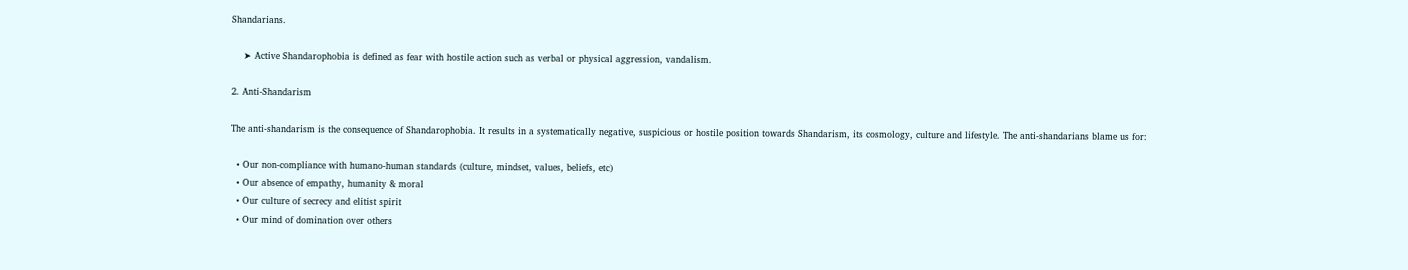Shandarians.

    ➤ Active Shandarophobia is defined as fear with hostile action such as verbal or physical aggression, vandalism.

2. Anti-Shandarism

The anti-shandarism is the consequence of Shandarophobia. It results in a systematically negative, suspicious or hostile position towards Shandarism, its cosmology, culture and lifestyle. The anti-shandarians blame us for:

  • Our non-compliance with humano-human standards (culture, mindset, values, beliefs, etc)
  • Our absence of empathy, humanity & moral
  • Our culture of secrecy and elitist spirit
  • Our mind of domination over others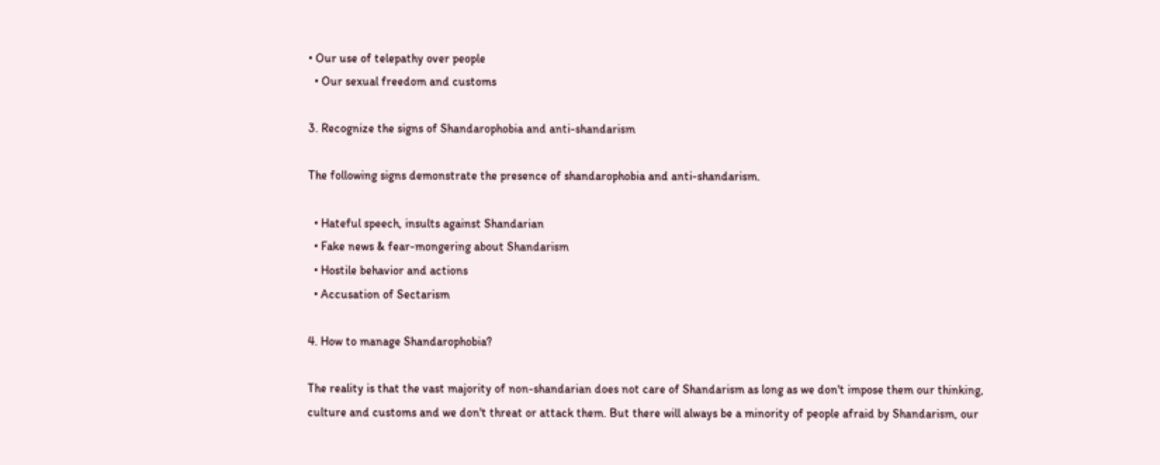• Our use of telepathy over people
  • Our sexual freedom and customs

3. Recognize the signs of Shandarophobia and anti-shandarism

The following signs demonstrate the presence of shandarophobia and anti-shandarism.

  • Hateful speech, insults against Shandarian
  • Fake news & fear-mongering about Shandarism
  • Hostile behavior and actions
  • Accusation of Sectarism

4. How to manage Shandarophobia?

The reality is that the vast majority of non-shandarian does not care of Shandarism as long as we don't impose them our thinking, culture and customs and we don't threat or attack them. But there will always be a minority of people afraid by Shandarism, our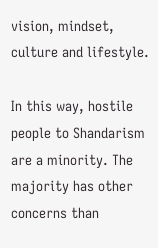vision, mindset, culture and lifestyle.

In this way, hostile people to Shandarism are a minority. The majority has other concerns than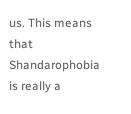us. This means that Shandarophobia is really a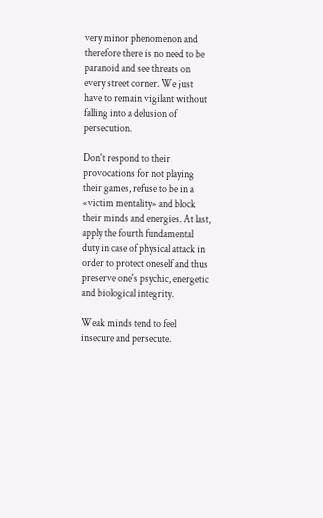very minor phenomenon and therefore there is no need to be paranoid and see threats on every street corner. We just have to remain vigilant without falling into a delusion of persecution.

Don't respond to their provocations for not playing their games, refuse to be in a «victim mentality» and block their minds and energies. At last, apply the fourth fundamental duty in case of physical attack in order to protect oneself and thus preserve one's psychic, energetic and biological integrity.

Weak minds tend to feel insecure and persecute.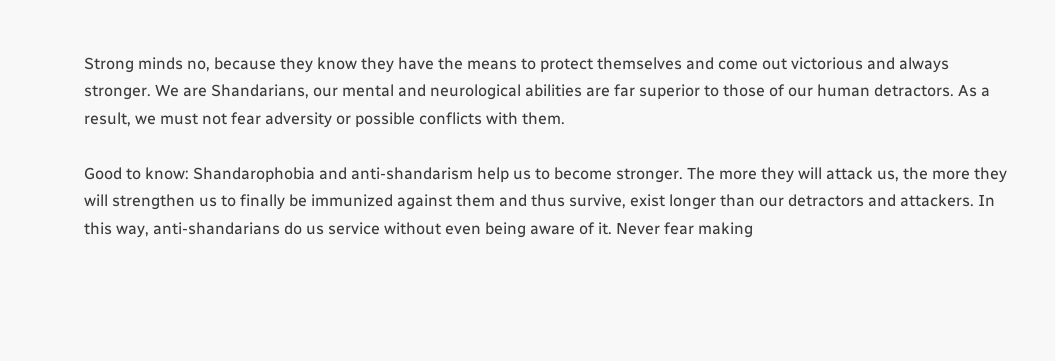Strong minds no, because they know they have the means to protect themselves and come out victorious and always stronger. We are Shandarians, our mental and neurological abilities are far superior to those of our human detractors. As a result, we must not fear adversity or possible conflicts with them.

Good to know: Shandarophobia and anti-shandarism help us to become stronger. The more they will attack us, the more they will strengthen us to finally be immunized against them and thus survive, exist longer than our detractors and attackers. In this way, anti-shandarians do us service without even being aware of it. Never fear making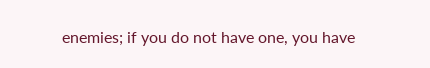enemies; if you do not have one, you have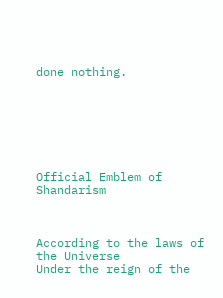done nothing.







Official Emblem of Shandarism



According to the laws of the Universe
Under the reign of the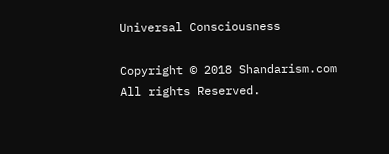Universal Consciousness

Copyright © 2018 Shandarism.com
All rights Reserved.